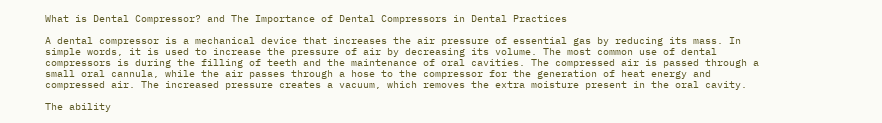What is Dental Compressor? and The Importance of Dental Compressors in Dental Practices

A dental compressor is a mechanical device that increases the air pressure of essential gas by reducing its mass. In simple words, it is used to increase the pressure of air by decreasing its volume. The most common use of dental compressors is during the filling of teeth and the maintenance of oral cavities. The compressed air is passed through a small oral cannula, while the air passes through a hose to the compressor for the generation of heat energy and compressed air. The increased pressure creates a vacuum, which removes the extra moisture present in the oral cavity.

The ability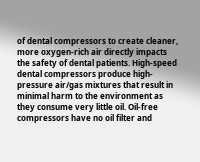of dental compressors to create cleaner, more oxygen-rich air directly impacts the safety of dental patients. High-speed dental compressors produce high-pressure air/gas mixtures that result in minimal harm to the environment as they consume very little oil. Oil-free compressors have no oil filter and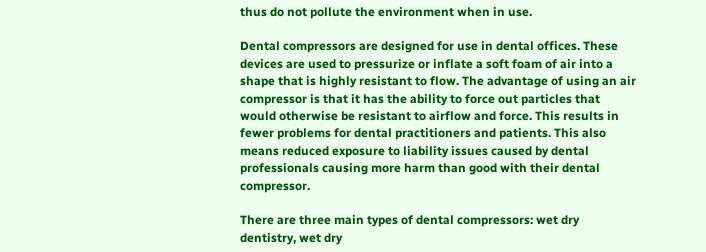thus do not pollute the environment when in use.

Dental compressors are designed for use in dental offices. These devices are used to pressurize or inflate a soft foam of air into a shape that is highly resistant to flow. The advantage of using an air compressor is that it has the ability to force out particles that would otherwise be resistant to airflow and force. This results in fewer problems for dental practitioners and patients. This also means reduced exposure to liability issues caused by dental professionals causing more harm than good with their dental compressor.

There are three main types of dental compressors: wet dry dentistry, wet dry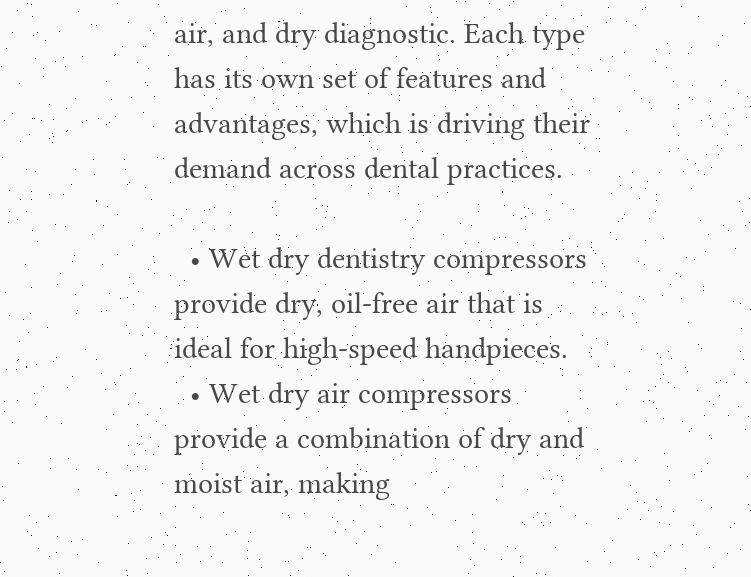air, and dry diagnostic. Each type has its own set of features and advantages, which is driving their demand across dental practices.

  • Wet dry dentistry compressors provide dry, oil-free air that is ideal for high-speed handpieces.
  • Wet dry air compressors provide a combination of dry and moist air, making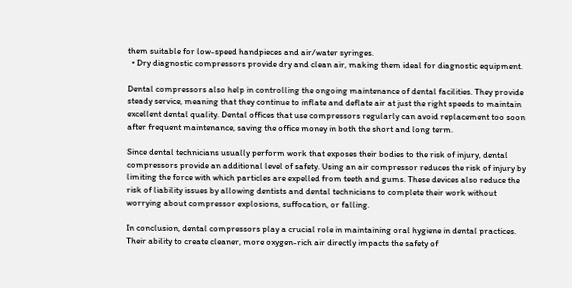them suitable for low-speed handpieces and air/water syringes.
  • Dry diagnostic compressors provide dry and clean air, making them ideal for diagnostic equipment.

Dental compressors also help in controlling the ongoing maintenance of dental facilities. They provide steady service, meaning that they continue to inflate and deflate air at just the right speeds to maintain excellent dental quality. Dental offices that use compressors regularly can avoid replacement too soon after frequent maintenance, saving the office money in both the short and long term.

Since dental technicians usually perform work that exposes their bodies to the risk of injury, dental compressors provide an additional level of safety. Using an air compressor reduces the risk of injury by limiting the force with which particles are expelled from teeth and gums. These devices also reduce the risk of liability issues by allowing dentists and dental technicians to complete their work without worrying about compressor explosions, suffocation, or falling.

In conclusion, dental compressors play a crucial role in maintaining oral hygiene in dental practices. Their ability to create cleaner, more oxygen-rich air directly impacts the safety of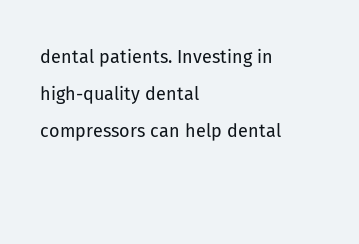dental patients. Investing in high-quality dental compressors can help dental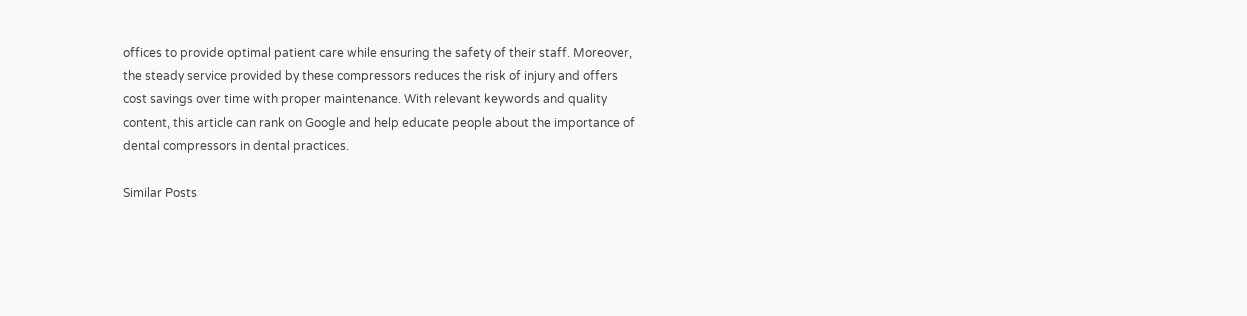offices to provide optimal patient care while ensuring the safety of their staff. Moreover, the steady service provided by these compressors reduces the risk of injury and offers cost savings over time with proper maintenance. With relevant keywords and quality content, this article can rank on Google and help educate people about the importance of dental compressors in dental practices.

Similar Posts